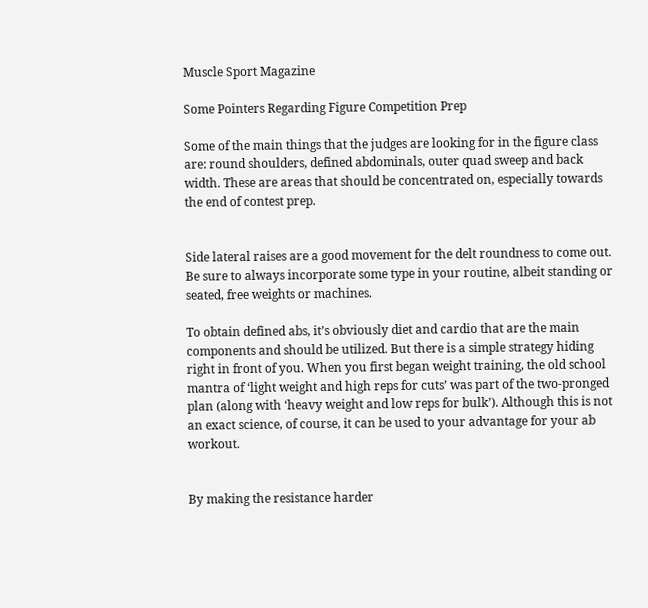Muscle Sport Magazine

Some Pointers Regarding Figure Competition Prep

Some of the main things that the judges are looking for in the figure class are: round shoulders, defined abdominals, outer quad sweep and back width. These are areas that should be concentrated on, especially towards the end of contest prep.


Side lateral raises are a good movement for the delt roundness to come out. Be sure to always incorporate some type in your routine, albeit standing or seated, free weights or machines.

To obtain defined abs, it’s obviously diet and cardio that are the main components and should be utilized. But there is a simple strategy hiding right in front of you. When you first began weight training, the old school mantra of ‘light weight and high reps for cuts’ was part of the two-pronged plan (along with ‘heavy weight and low reps for bulk’). Although this is not an exact science, of course, it can be used to your advantage for your ab workout.


By making the resistance harder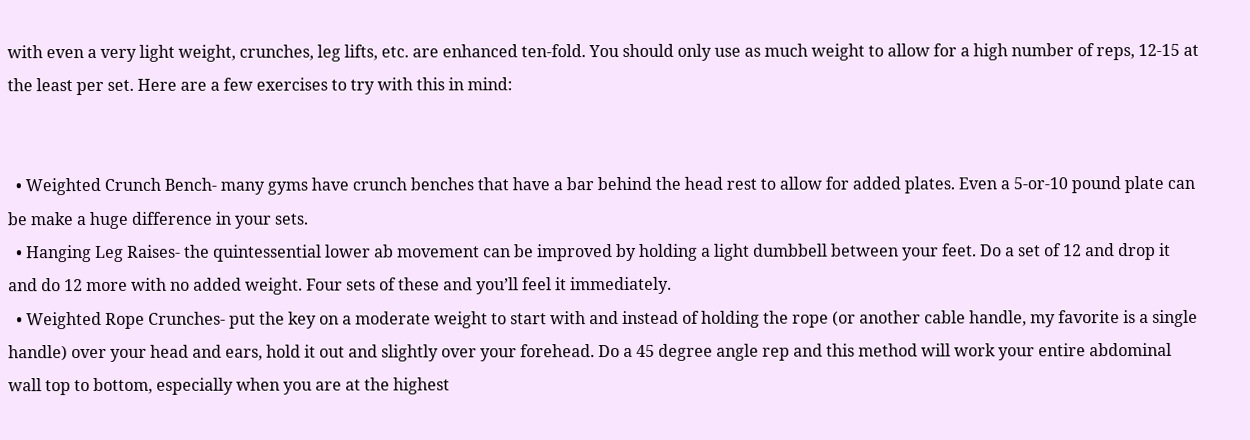with even a very light weight, crunches, leg lifts, etc. are enhanced ten-fold. You should only use as much weight to allow for a high number of reps, 12-15 at the least per set. Here are a few exercises to try with this in mind:


  • Weighted Crunch Bench- many gyms have crunch benches that have a bar behind the head rest to allow for added plates. Even a 5-or-10 pound plate can be make a huge difference in your sets.
  • Hanging Leg Raises- the quintessential lower ab movement can be improved by holding a light dumbbell between your feet. Do a set of 12 and drop it and do 12 more with no added weight. Four sets of these and you’ll feel it immediately.
  • Weighted Rope Crunches- put the key on a moderate weight to start with and instead of holding the rope (or another cable handle, my favorite is a single handle) over your head and ears, hold it out and slightly over your forehead. Do a 45 degree angle rep and this method will work your entire abdominal wall top to bottom, especially when you are at the highest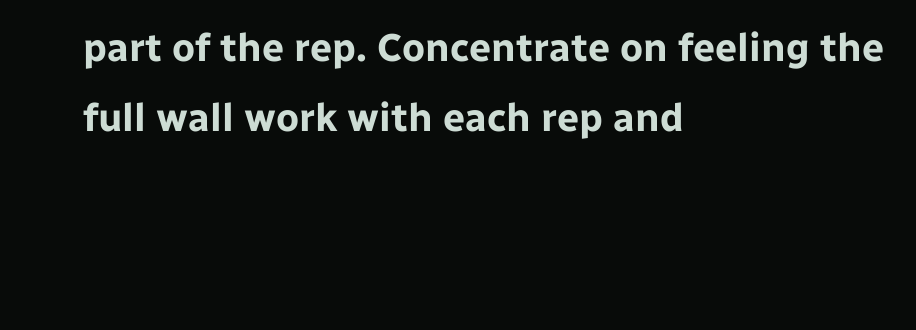part of the rep. Concentrate on feeling the full wall work with each rep and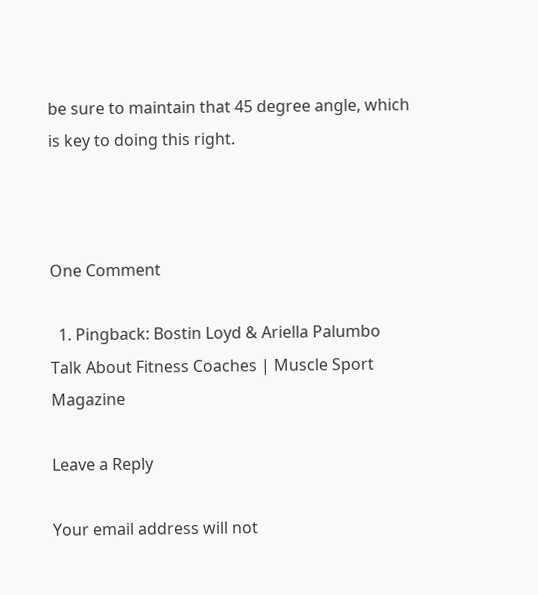be sure to maintain that 45 degree angle, which is key to doing this right.



One Comment

  1. Pingback: Bostin Loyd & Ariella Palumbo Talk About Fitness Coaches | Muscle Sport Magazine

Leave a Reply

Your email address will not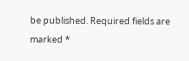be published. Required fields are marked *